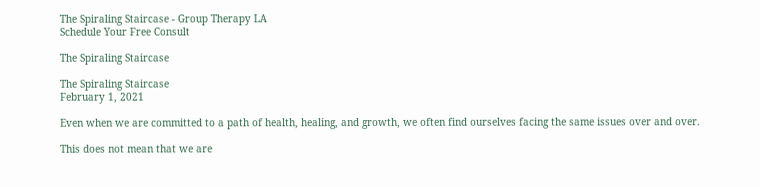The Spiraling Staircase - Group Therapy LA
Schedule Your Free Consult

The Spiraling Staircase

The Spiraling Staircase
February 1, 2021

Even when we are committed to a path of health, healing, and growth, we often find ourselves facing the same issues over and over.

This does not mean that we are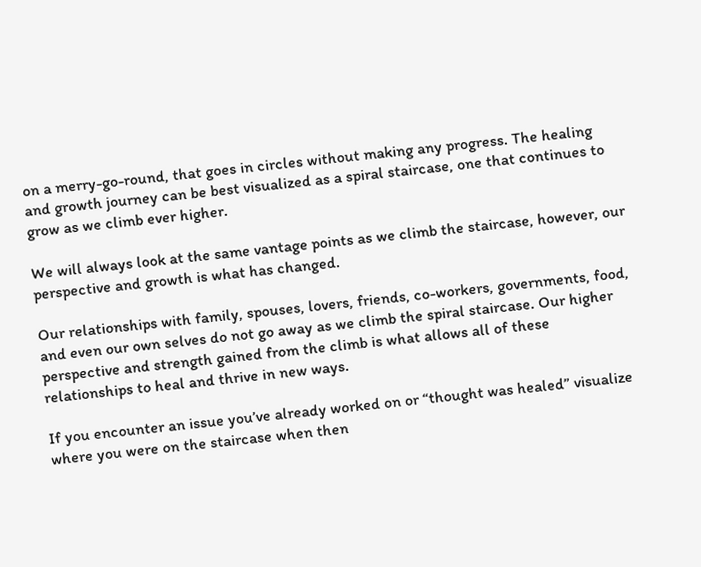on a merry-go-round, that goes in circles without making any progress. The healing and growth journey can be best visualized as a spiral staircase, one that continues to grow as we climb ever higher.

We will always look at the same vantage points as we climb the staircase, however, our perspective and growth is what has changed.

Our relationships with family, spouses, lovers, friends, co-workers, governments, food, and even our own selves do not go away as we climb the spiral staircase. Our higher perspective and strength gained from the climb is what allows all of these relationships to heal and thrive in new ways.

If you encounter an issue you’ve already worked on or “thought was healed” visualize where you were on the staircase when then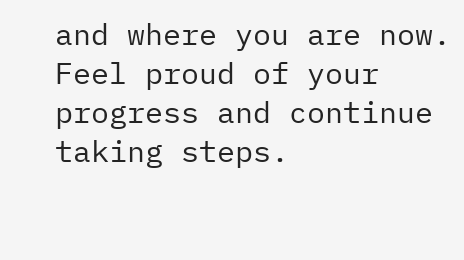and where you are now. Feel proud of your progress and continue taking steps.